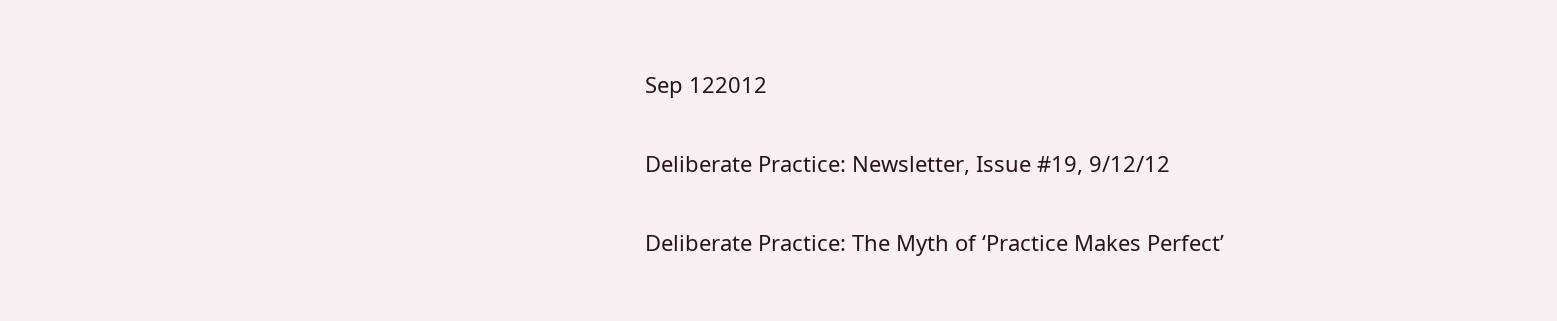Sep 122012

Deliberate Practice: Newsletter, Issue #19, 9/12/12

Deliberate Practice: The Myth of ‘Practice Makes Perfect’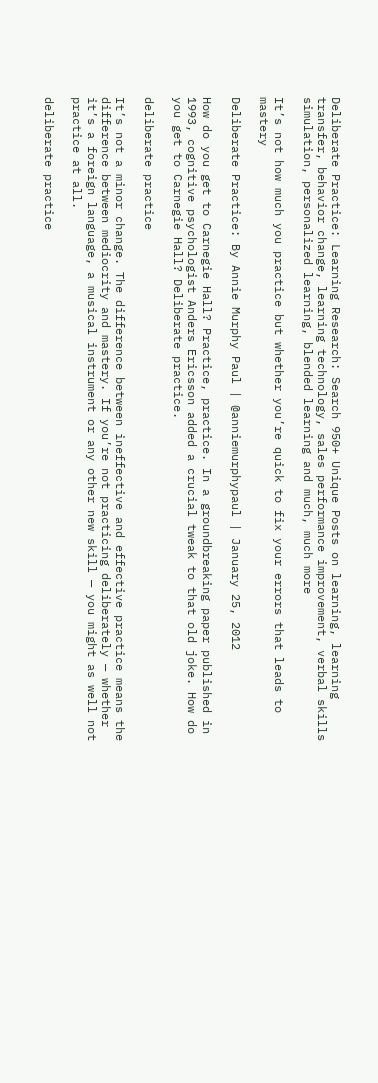Deliberate Practice: Learning Research: Search 950+ Unique Posts on learning, learning transfer, behavior change, learning technology, sales performance improvement, verbal skills simulation, personalized learning, blended learning and much, much more

It’s not how much you practice but whether you’re quick to fix your errors that leads to mastery

Deliberate Practice: By Annie Murphy Paul | @anniemurphypaul | January 25, 2012

How do you get to Carnegie Hall? Practice, practice. In a groundbreaking paper published in 1993, cognitive psychologist Anders Ericsson added a crucial tweak to that old joke. How do you get to Carnegie Hall? Deliberate practice.

deliberate practice

It’s not a minor change. The difference between ineffective and effective practice means the difference between mediocrity and mastery. If you’re not practicing deliberately — whether it’s a foreign language, a musical instrument or any other new skill — you might as well not practice at all.

deliberate practice